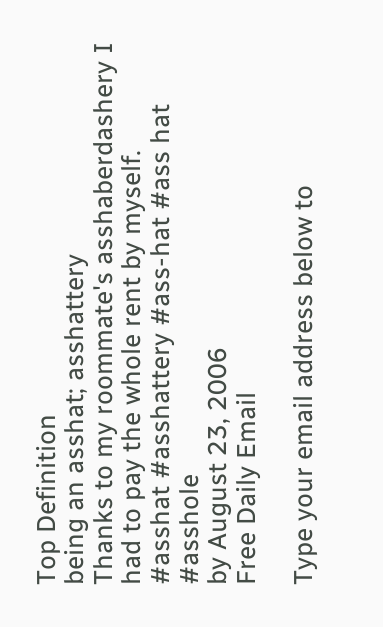Top Definition
being an asshat; asshattery
Thanks to my roommate's asshaberdashery I had to pay the whole rent by myself.
#asshat #asshattery #ass-hat #ass hat #asshole
by August 23, 2006
Free Daily Email

Type your email address below to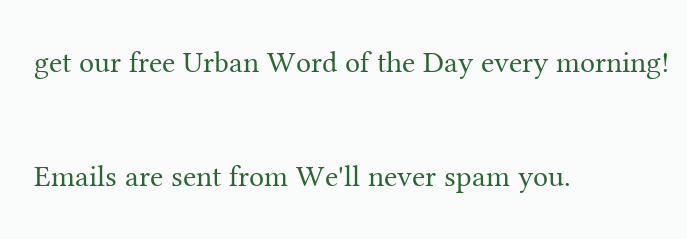get our free Urban Word of the Day every morning!

Emails are sent from We'll never spam you.